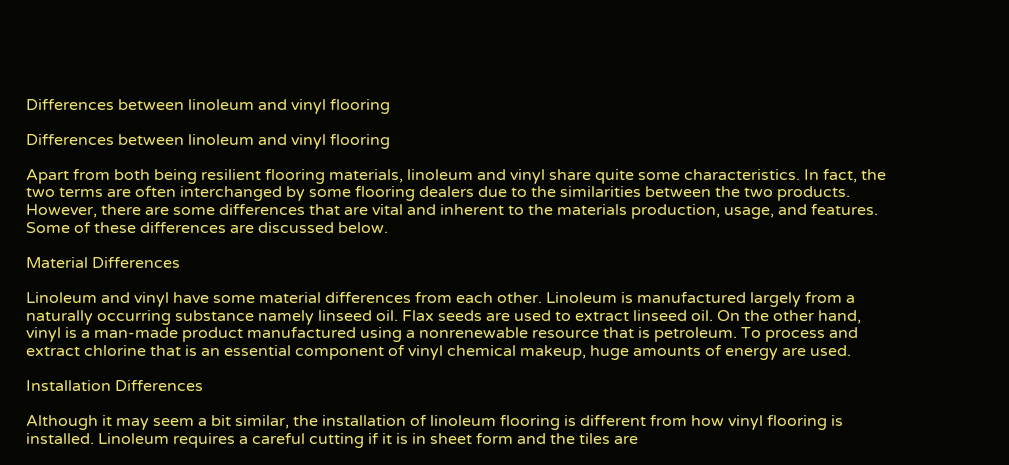Differences between linoleum and vinyl flooring

Differences between linoleum and vinyl flooring

Apart from both being resilient flooring materials, linoleum and vinyl share quite some characteristics. In fact, the two terms are often interchanged by some flooring dealers due to the similarities between the two products. However, there are some differences that are vital and inherent to the materials production, usage, and features. Some of these differences are discussed below.

Material Differences

Linoleum and vinyl have some material differences from each other. Linoleum is manufactured largely from a naturally occurring substance namely linseed oil. Flax seeds are used to extract linseed oil. On the other hand, vinyl is a man-made product manufactured using a nonrenewable resource that is petroleum. To process and extract chlorine that is an essential component of vinyl chemical makeup, huge amounts of energy are used.

Installation Differences

Although it may seem a bit similar, the installation of linoleum flooring is different from how vinyl flooring is installed. Linoleum requires a careful cutting if it is in sheet form and the tiles are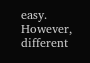easy. However, different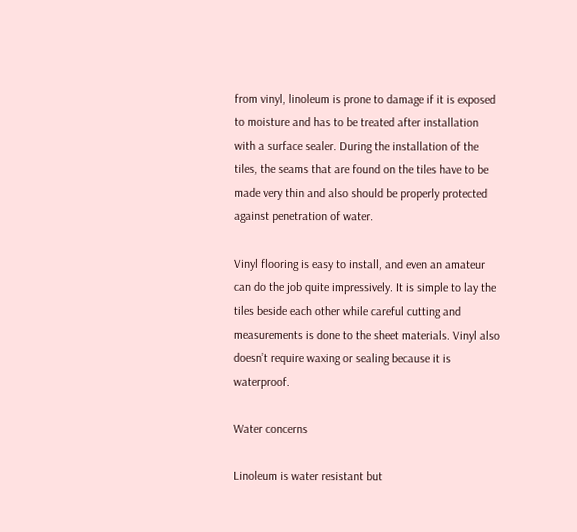from vinyl, linoleum is prone to damage if it is exposed to moisture and has to be treated after installation with a surface sealer. During the installation of the tiles, the seams that are found on the tiles have to be made very thin and also should be properly protected against penetration of water.

Vinyl flooring is easy to install, and even an amateur can do the job quite impressively. It is simple to lay the tiles beside each other while careful cutting and measurements is done to the sheet materials. Vinyl also doesn’t require waxing or sealing because it is waterproof.

Water concerns

Linoleum is water resistant but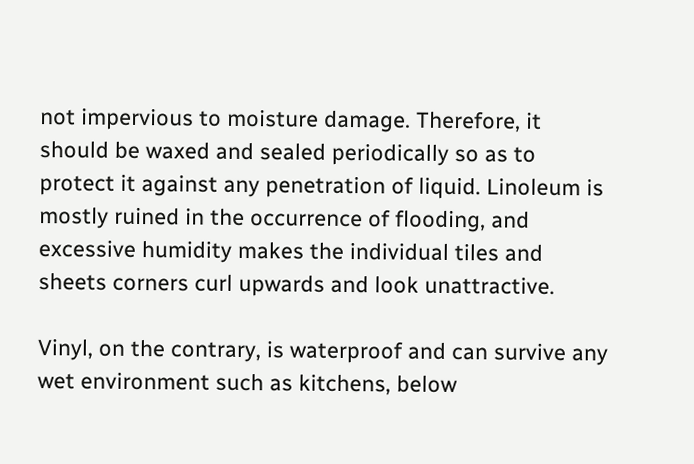not impervious to moisture damage. Therefore, it should be waxed and sealed periodically so as to protect it against any penetration of liquid. Linoleum is mostly ruined in the occurrence of flooding, and excessive humidity makes the individual tiles and sheets corners curl upwards and look unattractive.

Vinyl, on the contrary, is waterproof and can survive any wet environment such as kitchens, below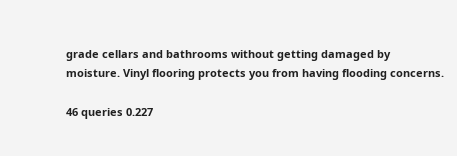grade cellars and bathrooms without getting damaged by moisture. Vinyl flooring protects you from having flooding concerns.

46 queries 0.227